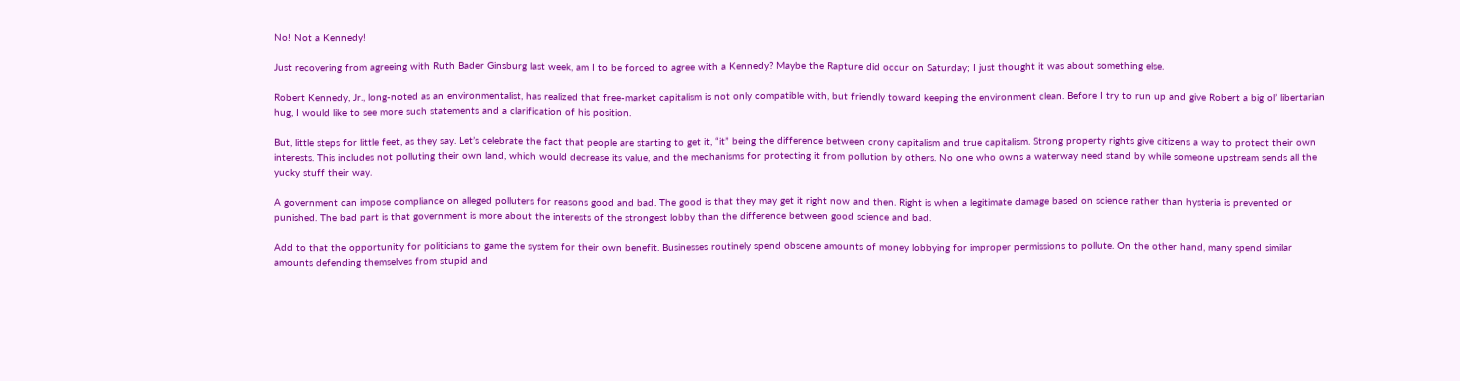No! Not a Kennedy!

Just recovering from agreeing with Ruth Bader Ginsburg last week, am I to be forced to agree with a Kennedy? Maybe the Rapture did occur on Saturday; I just thought it was about something else.

Robert Kennedy, Jr., long-noted as an environmentalist, has realized that free-market capitalism is not only compatible with, but friendly toward keeping the environment clean. Before I try to run up and give Robert a big ol’ libertarian hug, I would like to see more such statements and a clarification of his position.

But, little steps for little feet, as they say. Let’s celebrate the fact that people are starting to get it, “it” being the difference between crony capitalism and true capitalism. Strong property rights give citizens a way to protect their own interests. This includes not polluting their own land, which would decrease its value, and the mechanisms for protecting it from pollution by others. No one who owns a waterway need stand by while someone upstream sends all the yucky stuff their way.

A government can impose compliance on alleged polluters for reasons good and bad. The good is that they may get it right now and then. Right is when a legitimate damage based on science rather than hysteria is prevented or punished. The bad part is that government is more about the interests of the strongest lobby than the difference between good science and bad.

Add to that the opportunity for politicians to game the system for their own benefit. Businesses routinely spend obscene amounts of money lobbying for improper permissions to pollute. On the other hand, many spend similar amounts defending themselves from stupid and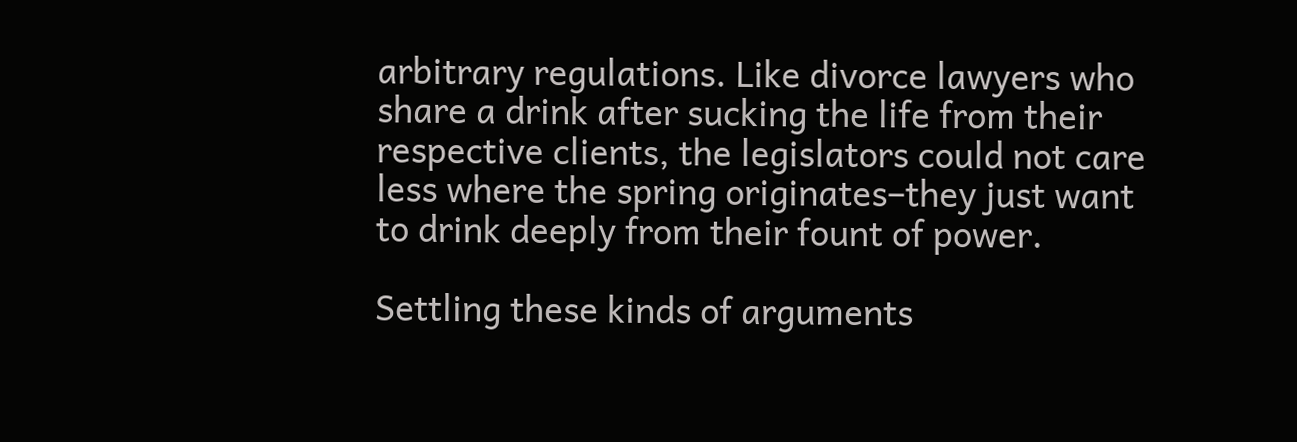arbitrary regulations. Like divorce lawyers who share a drink after sucking the life from their respective clients, the legislators could not care less where the spring originates–they just want to drink deeply from their fount of power.

Settling these kinds of arguments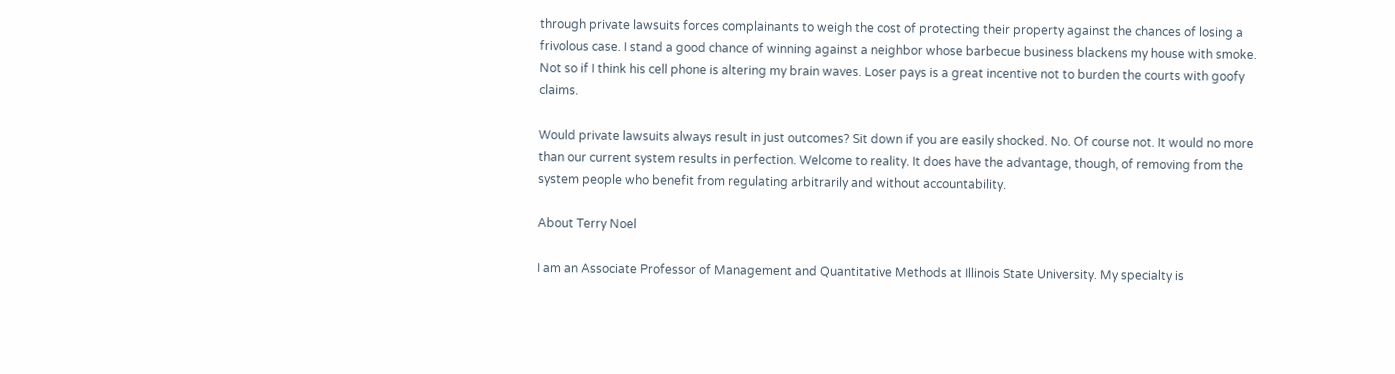through private lawsuits forces complainants to weigh the cost of protecting their property against the chances of losing a frivolous case. I stand a good chance of winning against a neighbor whose barbecue business blackens my house with smoke. Not so if I think his cell phone is altering my brain waves. Loser pays is a great incentive not to burden the courts with goofy claims.

Would private lawsuits always result in just outcomes? Sit down if you are easily shocked. No. Of course not. It would no more than our current system results in perfection. Welcome to reality. It does have the advantage, though, of removing from the system people who benefit from regulating arbitrarily and without accountability.

About Terry Noel

I am an Associate Professor of Management and Quantitative Methods at Illinois State University. My specialty is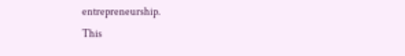entrepreneurship.
This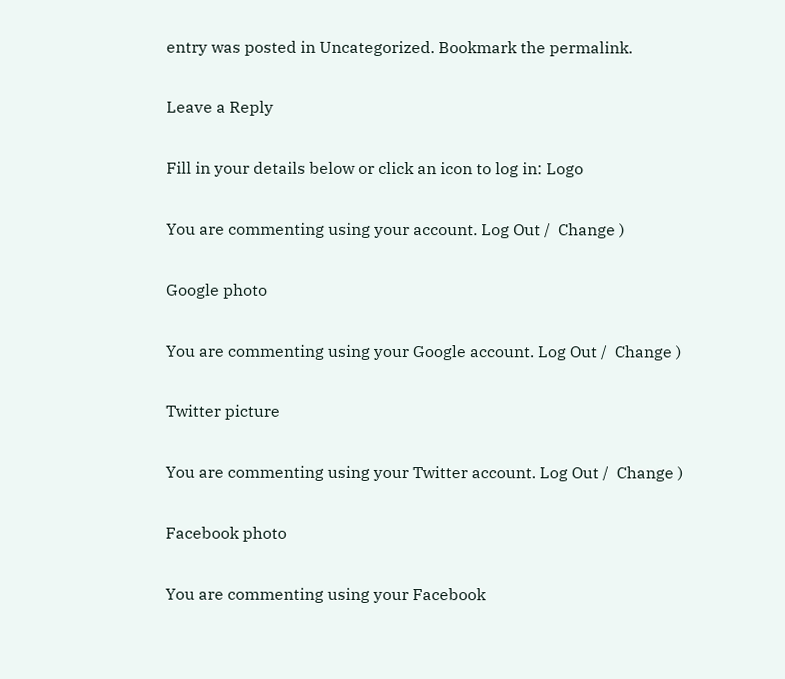entry was posted in Uncategorized. Bookmark the permalink.

Leave a Reply

Fill in your details below or click an icon to log in: Logo

You are commenting using your account. Log Out /  Change )

Google photo

You are commenting using your Google account. Log Out /  Change )

Twitter picture

You are commenting using your Twitter account. Log Out /  Change )

Facebook photo

You are commenting using your Facebook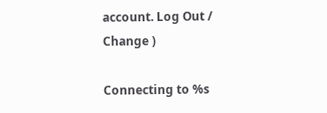account. Log Out /  Change )

Connecting to %s